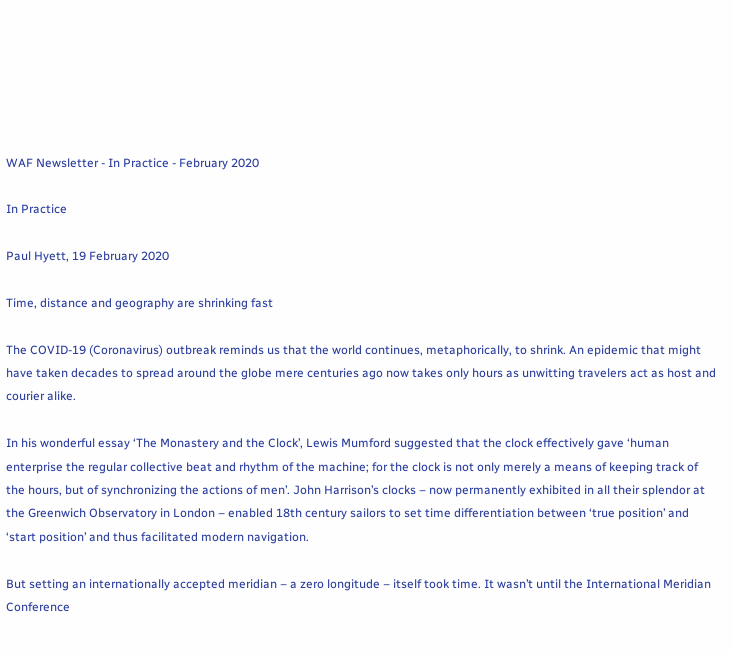WAF Newsletter - In Practice - February 2020

In Practice

Paul Hyett, 19 February 2020

Time, distance and geography are shrinking fast

The COVID-19 (Coronavirus) outbreak reminds us that the world continues, metaphorically, to shrink. An epidemic that might have taken decades to spread around the globe mere centuries ago now takes only hours as unwitting travelers act as host and courier alike.

In his wonderful essay ‘The Monastery and the Clock’, Lewis Mumford suggested that the clock effectively gave ‘human enterprise the regular collective beat and rhythm of the machine; for the clock is not only merely a means of keeping track of the hours, but of synchronizing the actions of men’. John Harrison’s clocks – now permanently exhibited in all their splendor at the Greenwich Observatory in London – enabled 18th century sailors to set time differentiation between ‘true position’ and ‘start position’ and thus facilitated modern navigation.

But setting an internationally accepted meridian – a zero longitude – itself took time. It wasn’t until the International Meridian Conference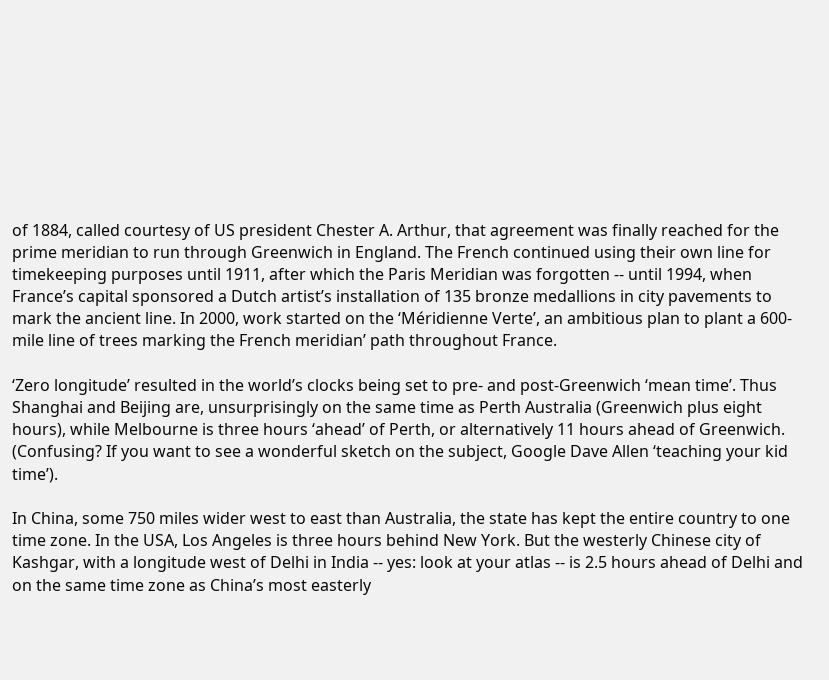of 1884, called courtesy of US president Chester A. Arthur, that agreement was finally reached for the prime meridian to run through Greenwich in England. The French continued using their own line for timekeeping purposes until 1911, after which the Paris Meridian was forgotten -- until 1994, when France’s capital sponsored a Dutch artist’s installation of 135 bronze medallions in city pavements to mark the ancient line. In 2000, work started on the ‘Méridienne Verte’, an ambitious plan to plant a 600-mile line of trees marking the French meridian’ path throughout France.

‘Zero longitude’ resulted in the world’s clocks being set to pre- and post-Greenwich ‘mean time’. Thus Shanghai and Beijing are, unsurprisingly on the same time as Perth Australia (Greenwich plus eight hours), while Melbourne is three hours ‘ahead’ of Perth, or alternatively 11 hours ahead of Greenwich. (Confusing? If you want to see a wonderful sketch on the subject, Google Dave Allen ‘teaching your kid time’).

In China, some 750 miles wider west to east than Australia, the state has kept the entire country to one time zone. In the USA, Los Angeles is three hours behind New York. But the westerly Chinese city of Kashgar, with a longitude west of Delhi in India -- yes: look at your atlas -- is 2.5 hours ahead of Delhi and on the same time zone as China’s most easterly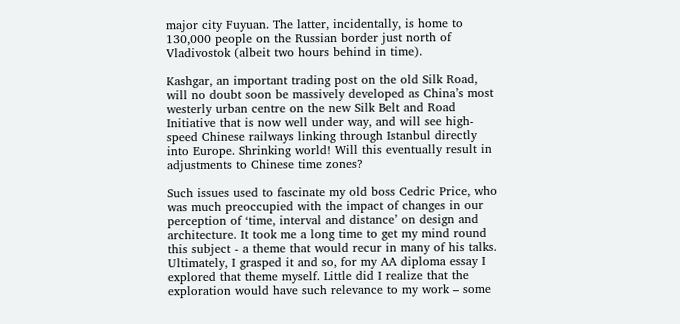major city Fuyuan. The latter, incidentally, is home to 130,000 people on the Russian border just north of Vladivostok (albeit two hours behind in time).

Kashgar, an important trading post on the old Silk Road, will no doubt soon be massively developed as China’s most westerly urban centre on the new Silk Belt and Road Initiative that is now well under way, and will see high-speed Chinese railways linking through Istanbul directly into Europe. Shrinking world! Will this eventually result in adjustments to Chinese time zones?

Such issues used to fascinate my old boss Cedric Price, who was much preoccupied with the impact of changes in our perception of ‘time, interval and distance’ on design and architecture. It took me a long time to get my mind round this subject - a theme that would recur in many of his talks. Ultimately, I grasped it and so, for my AA diploma essay I explored that theme myself. Little did I realize that the exploration would have such relevance to my work – some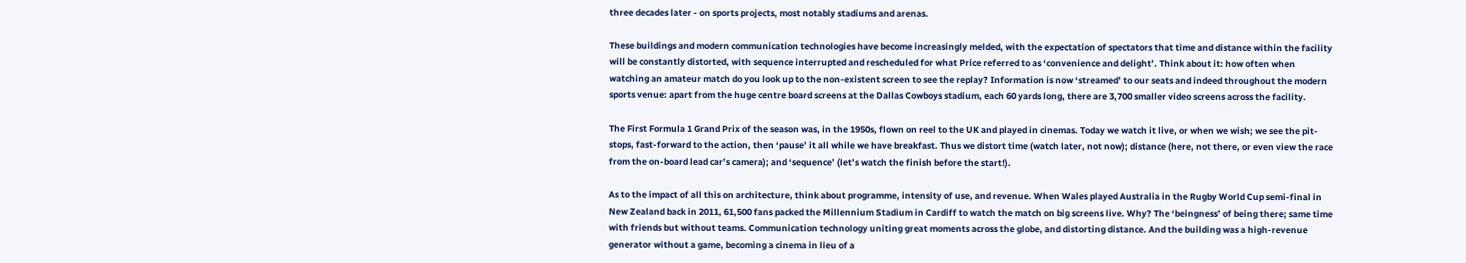three decades later - on sports projects, most notably stadiums and arenas.

These buildings and modern communication technologies have become increasingly melded, with the expectation of spectators that time and distance within the facility will be constantly distorted, with sequence interrupted and rescheduled for what Price referred to as ‘convenience and delight’. Think about it: how often when watching an amateur match do you look up to the non-existent screen to see the replay? Information is now ‘streamed’ to our seats and indeed throughout the modern sports venue: apart from the huge centre board screens at the Dallas Cowboys stadium, each 60 yards long, there are 3,700 smaller video screens across the facility.

The First Formula 1 Grand Prix of the season was, in the 1950s, flown on reel to the UK and played in cinemas. Today we watch it live, or when we wish; we see the pit-stops, fast-forward to the action, then ‘pause’ it all while we have breakfast. Thus we distort time (watch later, not now); distance (here, not there, or even view the race from the on-board lead car’s camera); and ‘sequence’ (let’s watch the finish before the start!).

As to the impact of all this on architecture, think about programme, intensity of use, and revenue. When Wales played Australia in the Rugby World Cup semi-final in New Zealand back in 2011, 61,500 fans packed the Millennium Stadium in Cardiff to watch the match on big screens live. Why? The ‘beingness’ of being there; same time with friends but without teams. Communication technology uniting great moments across the globe, and distorting distance. And the building was a high-revenue generator without a game, becoming a cinema in lieu of a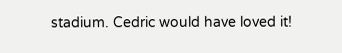stadium. Cedric would have loved it!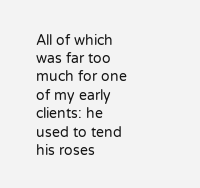All of which was far too much for one of my early clients: he used to tend his roses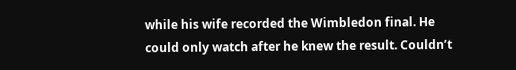while his wife recorded the Wimbledon final. He could only watch after he knew the result. Couldn’t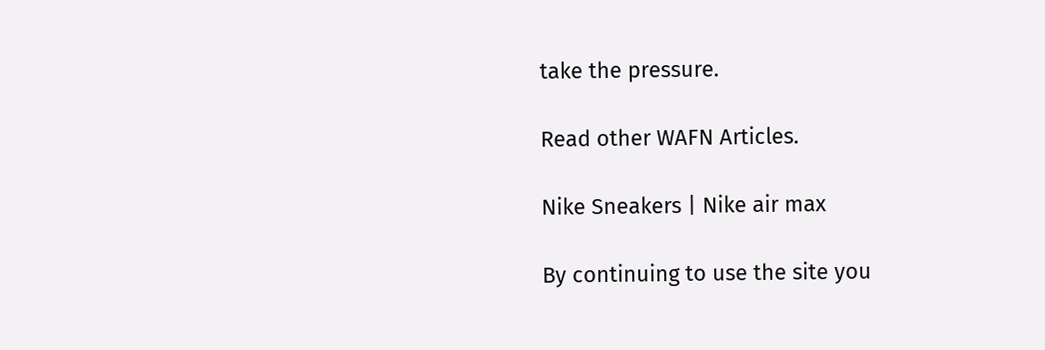take the pressure.

Read other WAFN Articles.

Nike Sneakers | Nike air max

By continuing to use the site you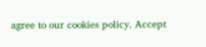agree to our cookies policy. Accept